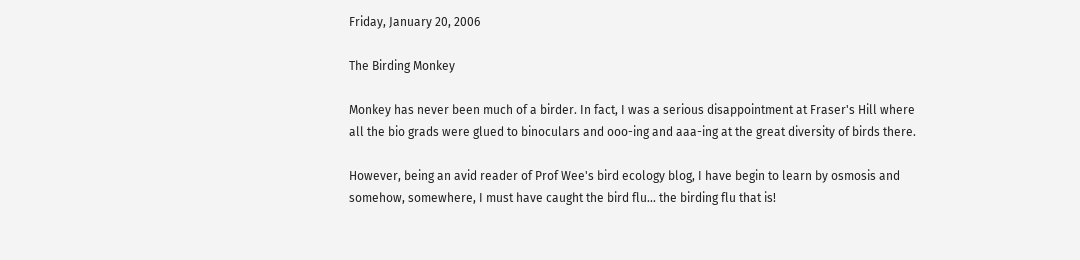Friday, January 20, 2006

The Birding Monkey

Monkey has never been much of a birder. In fact, I was a serious disappointment at Fraser's Hill where all the bio grads were glued to binoculars and ooo-ing and aaa-ing at the great diversity of birds there.

However, being an avid reader of Prof Wee's bird ecology blog, I have begin to learn by osmosis and somehow, somewhere, I must have caught the bird flu... the birding flu that is!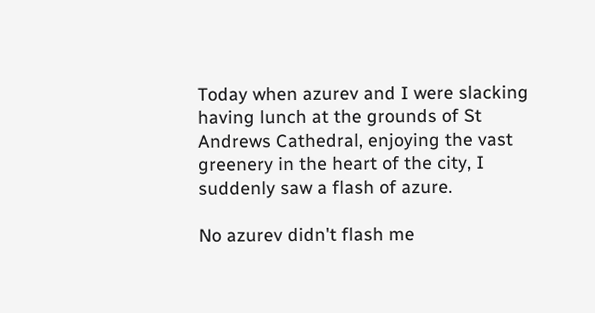Today when azurev and I were slacking having lunch at the grounds of St Andrews Cathedral, enjoying the vast greenery in the heart of the city, I suddenly saw a flash of azure.

No azurev didn't flash me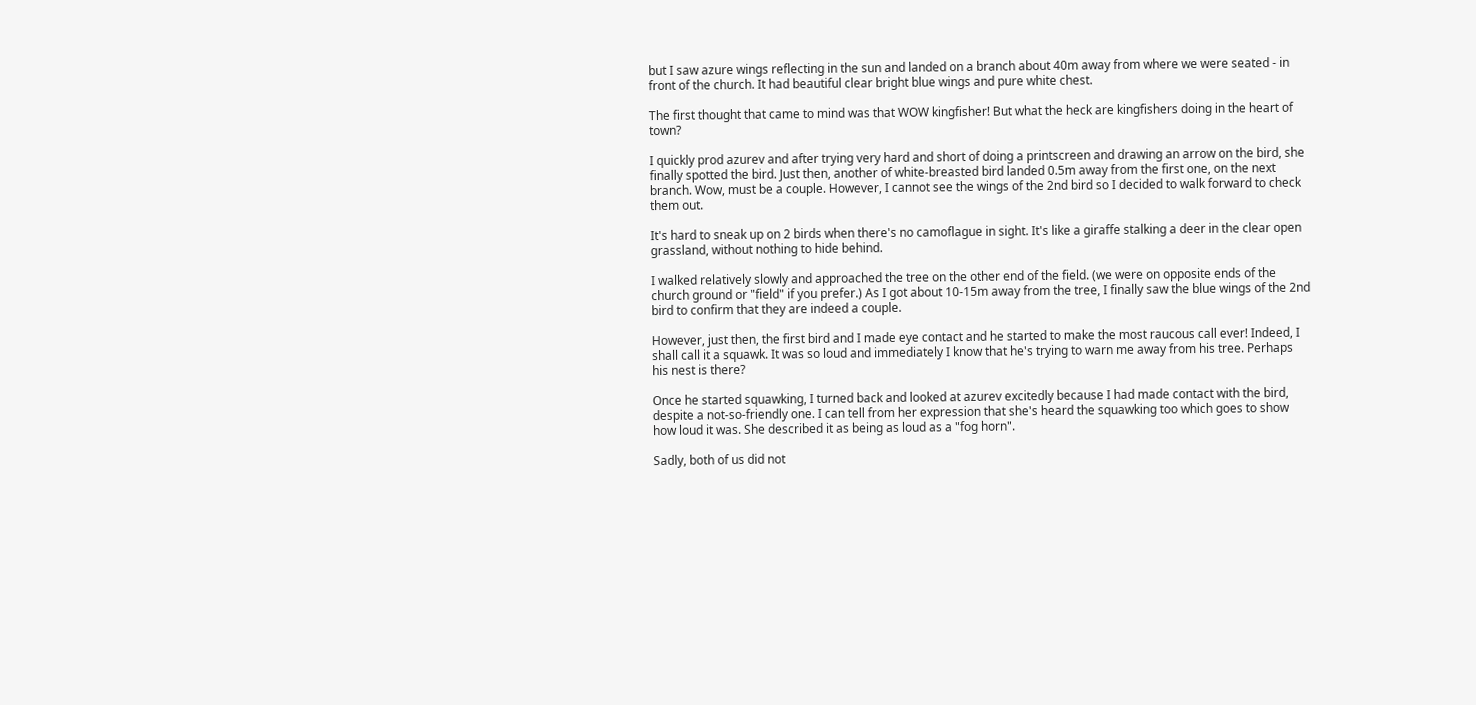but I saw azure wings reflecting in the sun and landed on a branch about 40m away from where we were seated - in front of the church. It had beautiful clear bright blue wings and pure white chest.

The first thought that came to mind was that WOW kingfisher! But what the heck are kingfishers doing in the heart of town?

I quickly prod azurev and after trying very hard and short of doing a printscreen and drawing an arrow on the bird, she finally spotted the bird. Just then, another of white-breasted bird landed 0.5m away from the first one, on the next branch. Wow, must be a couple. However, I cannot see the wings of the 2nd bird so I decided to walk forward to check them out.

It's hard to sneak up on 2 birds when there's no camoflague in sight. It's like a giraffe stalking a deer in the clear open grassland, without nothing to hide behind.

I walked relatively slowly and approached the tree on the other end of the field. (we were on opposite ends of the church ground or "field" if you prefer.) As I got about 10-15m away from the tree, I finally saw the blue wings of the 2nd bird to confirm that they are indeed a couple.

However, just then, the first bird and I made eye contact and he started to make the most raucous call ever! Indeed, I shall call it a squawk. It was so loud and immediately I know that he's trying to warn me away from his tree. Perhaps his nest is there?

Once he started squawking, I turned back and looked at azurev excitedly because I had made contact with the bird, despite a not-so-friendly one. I can tell from her expression that she's heard the squawking too which goes to show how loud it was. She described it as being as loud as a "fog horn".

Sadly, both of us did not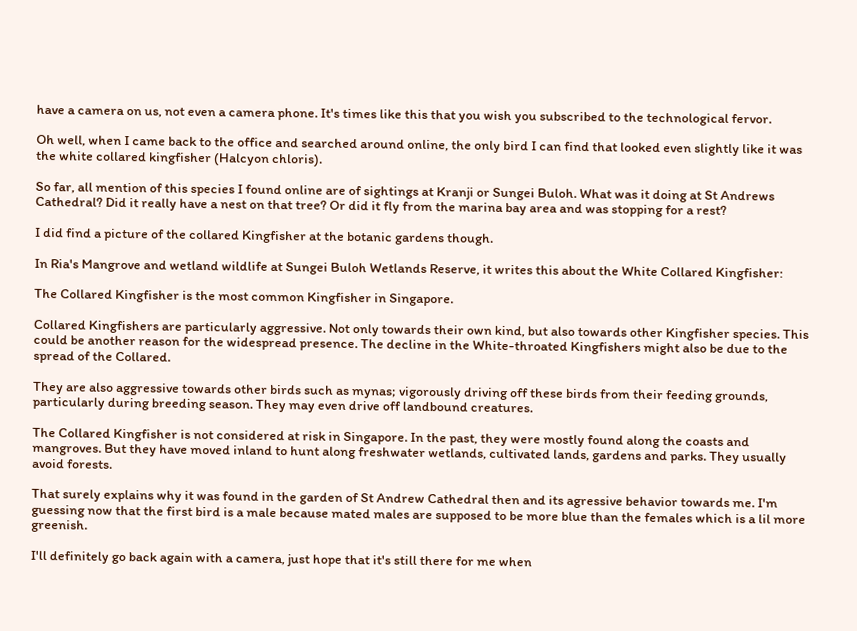have a camera on us, not even a camera phone. It's times like this that you wish you subscribed to the technological fervor.

Oh well, when I came back to the office and searched around online, the only bird I can find that looked even slightly like it was the white collared kingfisher (Halcyon chloris).

So far, all mention of this species I found online are of sightings at Kranji or Sungei Buloh. What was it doing at St Andrews Cathedral? Did it really have a nest on that tree? Or did it fly from the marina bay area and was stopping for a rest?

I did find a picture of the collared Kingfisher at the botanic gardens though.

In Ria's Mangrove and wetland wildlife at Sungei Buloh Wetlands Reserve, it writes this about the White Collared Kingfisher:

The Collared Kingfisher is the most common Kingfisher in Singapore.

Collared Kingfishers are particularly aggressive. Not only towards their own kind, but also towards other Kingfisher species. This could be another reason for the widespread presence. The decline in the White-throated Kingfishers might also be due to the spread of the Collared.

They are also aggressive towards other birds such as mynas; vigorously driving off these birds from their feeding grounds, particularly during breeding season. They may even drive off landbound creatures.

The Collared Kingfisher is not considered at risk in Singapore. In the past, they were mostly found along the coasts and mangroves. But they have moved inland to hunt along freshwater wetlands, cultivated lands, gardens and parks. They usually avoid forests.

That surely explains why it was found in the garden of St Andrew Cathedral then and its agressive behavior towards me. I'm guessing now that the first bird is a male because mated males are supposed to be more blue than the females which is a lil more greenish.

I'll definitely go back again with a camera, just hope that it's still there for me when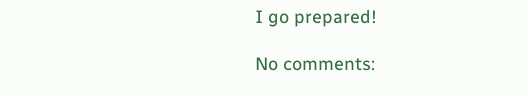I go prepared!

No comments: